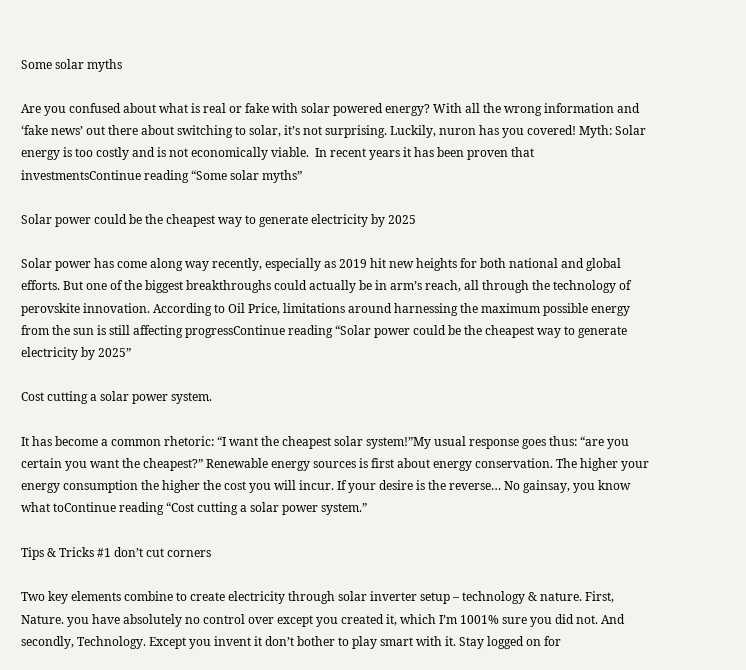Some solar myths

Are you confused about what is real or fake with solar powered energy? With all the wrong information and ‘fake news’ out there about switching to solar, it’s not surprising. Luckily, nuron has you covered! Myth: Solar energy is too costly and is not economically viable.  In recent years it has been proven that investmentsContinue reading “Some solar myths”

Solar power could be the cheapest way to generate electricity by 2025

Solar power has come along way recently, especially as 2019 hit new heights for both national and global efforts. But one of the biggest breakthroughs could actually be in arm’s reach, all through the technology of perovskite innovation. According to Oil Price, limitations around harnessing the maximum possible energy from the sun is still affecting progressContinue reading “Solar power could be the cheapest way to generate electricity by 2025”

Cost cutting a solar power system.

It has become a common rhetoric: “I want the cheapest solar system!”My usual response goes thus: “are you certain you want the cheapest?” Renewable energy sources is first about energy conservation. The higher your energy consumption the higher the cost you will incur. If your desire is the reverse… No gainsay, you know what toContinue reading “Cost cutting a solar power system.”

Tips & Tricks #1 don’t cut corners

Two key elements combine to create electricity through solar inverter setup – technology & nature. First, Nature. you have absolutely no control over except you created it, which I’m 1001% sure you did not. And secondly, Technology. Except you invent it don’t bother to play smart with it. Stay logged on for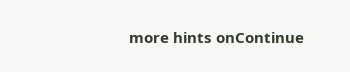more hints onContinue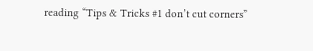reading “Tips & Tricks #1 don’t cut corners”